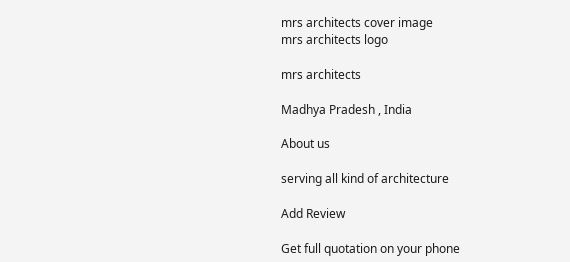mrs architects cover image
mrs architects logo

mrs architects

Madhya Pradesh , India

About us

serving all kind of architecture

Add Review

Get full quotation on your phone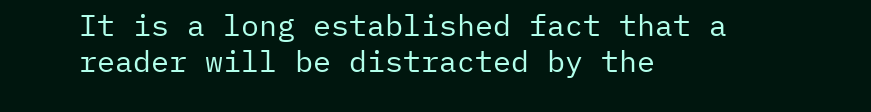It is a long established fact that a reader will be distracted by the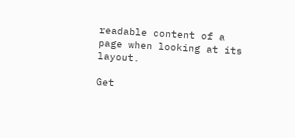readable content of a page when looking at its layout.

Get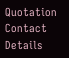Quotation Contact Details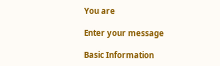You are

Enter your message

Basic Information